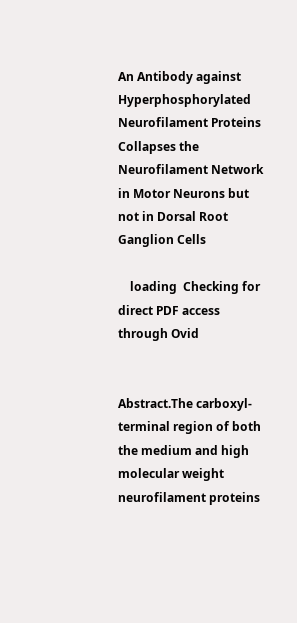An Antibody against Hyperphosphorylated Neurofilament Proteins Collapses the Neurofilament Network in Motor Neurons but not in Dorsal Root Ganglion Cells

    loading  Checking for direct PDF access through Ovid


Abstract.The carboxyl-terminal region of both the medium and high molecular weight neurofilament proteins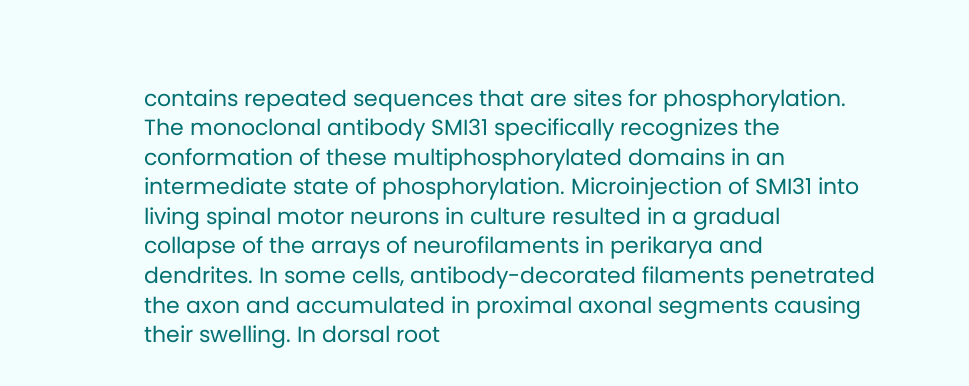contains repeated sequences that are sites for phosphorylation. The monoclonal antibody SMI31 specifically recognizes the conformation of these multiphosphorylated domains in an intermediate state of phosphorylation. Microinjection of SMI31 into living spinal motor neurons in culture resulted in a gradual collapse of the arrays of neurofilaments in perikarya and dendrites. In some cells, antibody-decorated filaments penetrated the axon and accumulated in proximal axonal segments causing their swelling. In dorsal root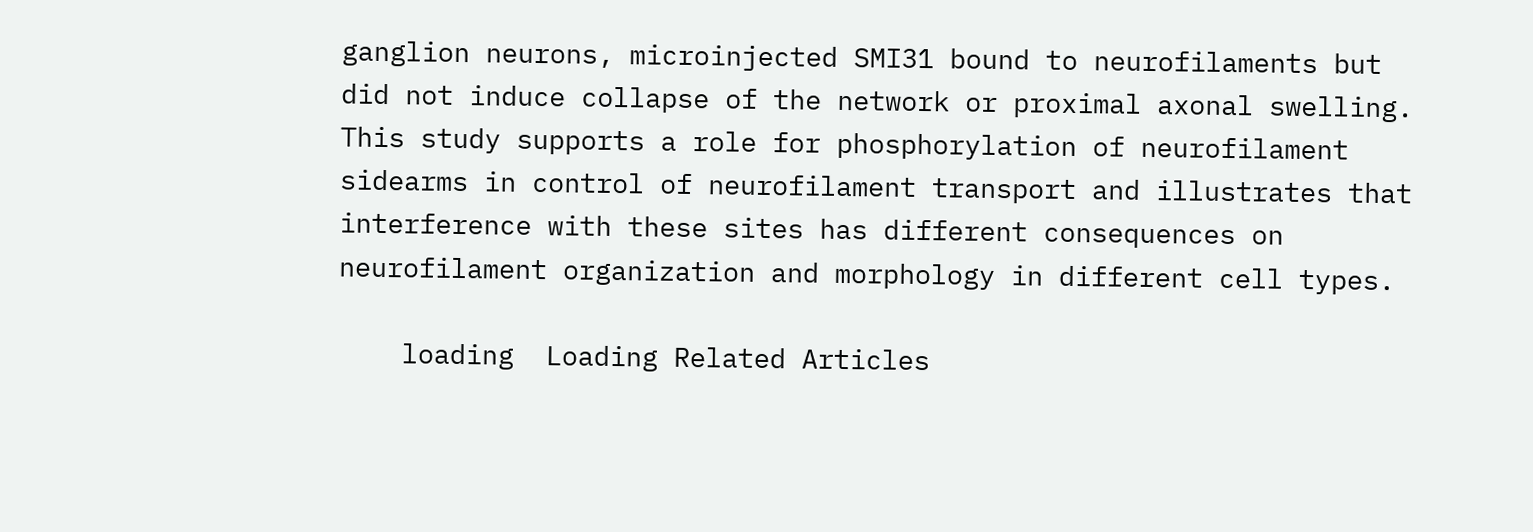ganglion neurons, microinjected SMI31 bound to neurofilaments but did not induce collapse of the network or proximal axonal swelling. This study supports a role for phosphorylation of neurofilament sidearms in control of neurofilament transport and illustrates that interference with these sites has different consequences on neurofilament organization and morphology in different cell types.

    loading  Loading Related Articles